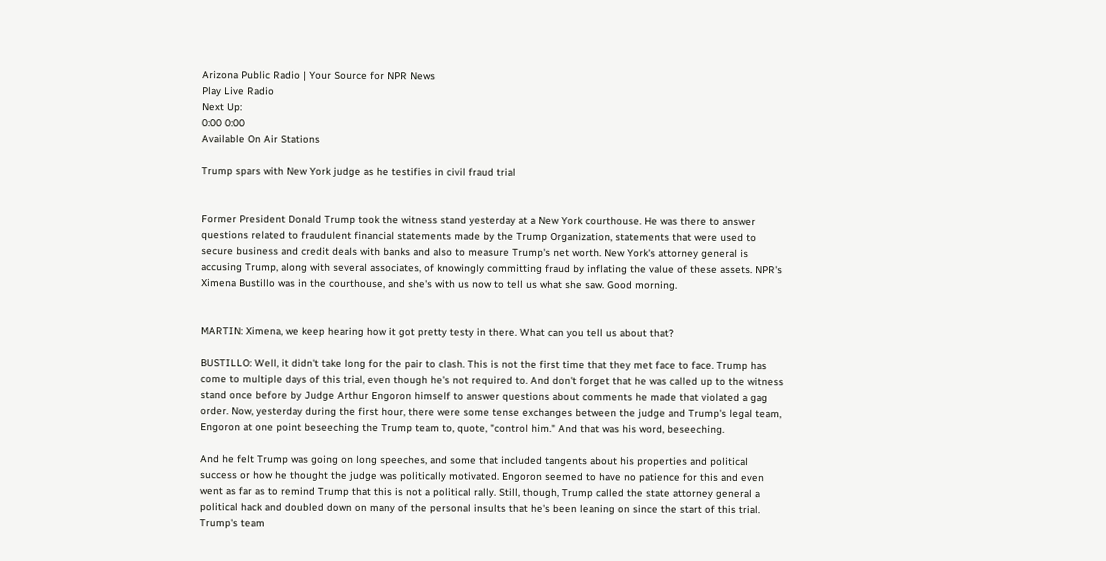Arizona Public Radio | Your Source for NPR News
Play Live Radio
Next Up:
0:00 0:00
Available On Air Stations

Trump spars with New York judge as he testifies in civil fraud trial


Former President Donald Trump took the witness stand yesterday at a New York courthouse. He was there to answer questions related to fraudulent financial statements made by the Trump Organization, statements that were used to secure business and credit deals with banks and also to measure Trump's net worth. New York's attorney general is accusing Trump, along with several associates, of knowingly committing fraud by inflating the value of these assets. NPR's Ximena Bustillo was in the courthouse, and she's with us now to tell us what she saw. Good morning.


MARTIN: Ximena, we keep hearing how it got pretty testy in there. What can you tell us about that?

BUSTILLO: Well, it didn't take long for the pair to clash. This is not the first time that they met face to face. Trump has come to multiple days of this trial, even though he's not required to. And don't forget that he was called up to the witness stand once before by Judge Arthur Engoron himself to answer questions about comments he made that violated a gag order. Now, yesterday during the first hour, there were some tense exchanges between the judge and Trump's legal team, Engoron at one point beseeching the Trump team to, quote, "control him." And that was his word, beseeching.

And he felt Trump was going on long speeches, and some that included tangents about his properties and political success or how he thought the judge was politically motivated. Engoron seemed to have no patience for this and even went as far as to remind Trump that this is not a political rally. Still, though, Trump called the state attorney general a political hack and doubled down on many of the personal insults that he's been leaning on since the start of this trial. Trump's team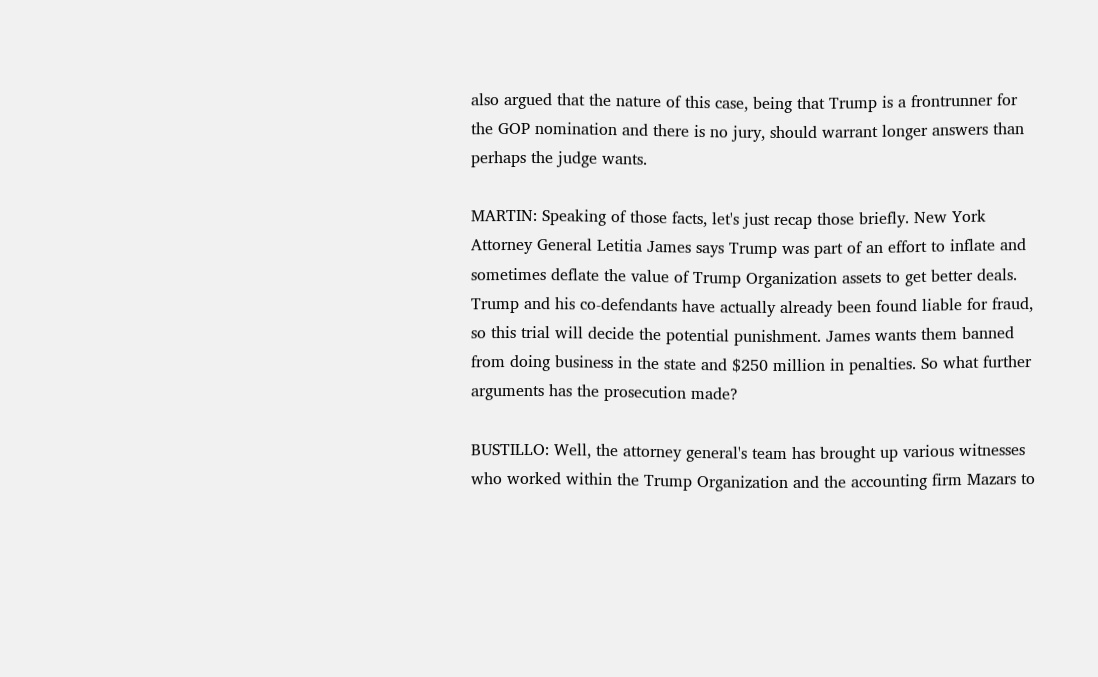also argued that the nature of this case, being that Trump is a frontrunner for the GOP nomination and there is no jury, should warrant longer answers than perhaps the judge wants.

MARTIN: Speaking of those facts, let's just recap those briefly. New York Attorney General Letitia James says Trump was part of an effort to inflate and sometimes deflate the value of Trump Organization assets to get better deals. Trump and his co-defendants have actually already been found liable for fraud, so this trial will decide the potential punishment. James wants them banned from doing business in the state and $250 million in penalties. So what further arguments has the prosecution made?

BUSTILLO: Well, the attorney general's team has brought up various witnesses who worked within the Trump Organization and the accounting firm Mazars to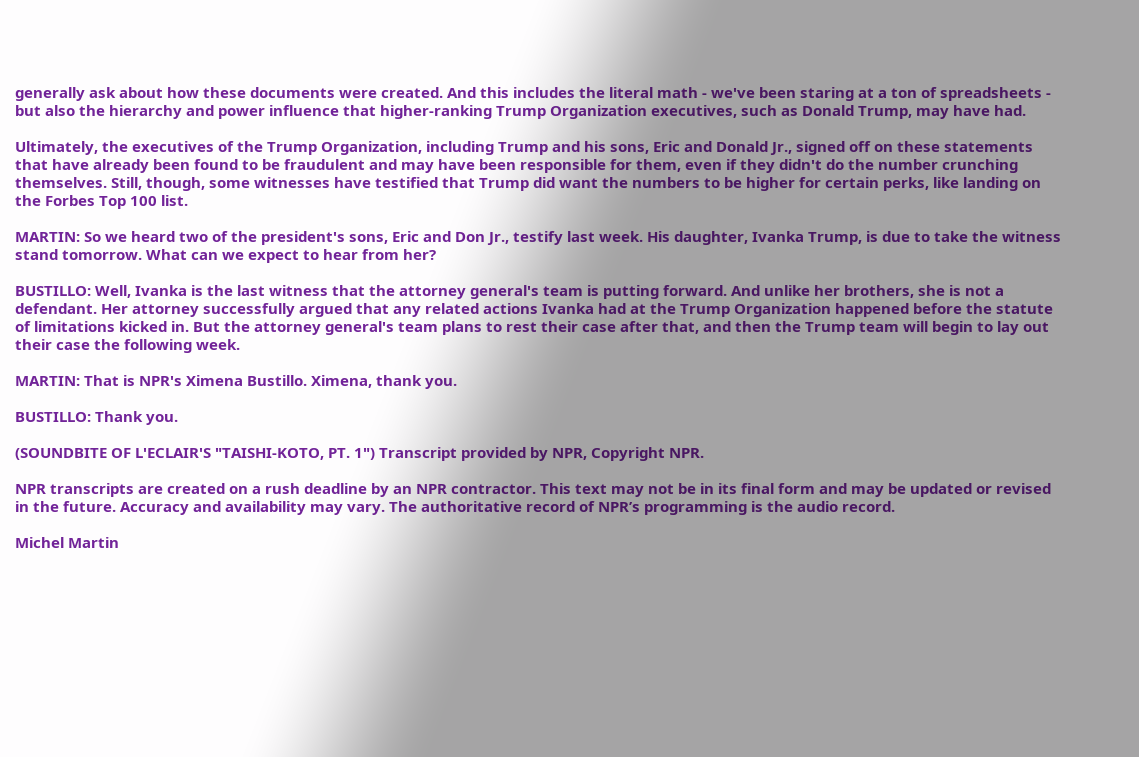generally ask about how these documents were created. And this includes the literal math - we've been staring at a ton of spreadsheets - but also the hierarchy and power influence that higher-ranking Trump Organization executives, such as Donald Trump, may have had.

Ultimately, the executives of the Trump Organization, including Trump and his sons, Eric and Donald Jr., signed off on these statements that have already been found to be fraudulent and may have been responsible for them, even if they didn't do the number crunching themselves. Still, though, some witnesses have testified that Trump did want the numbers to be higher for certain perks, like landing on the Forbes Top 100 list.

MARTIN: So we heard two of the president's sons, Eric and Don Jr., testify last week. His daughter, Ivanka Trump, is due to take the witness stand tomorrow. What can we expect to hear from her?

BUSTILLO: Well, Ivanka is the last witness that the attorney general's team is putting forward. And unlike her brothers, she is not a defendant. Her attorney successfully argued that any related actions Ivanka had at the Trump Organization happened before the statute of limitations kicked in. But the attorney general's team plans to rest their case after that, and then the Trump team will begin to lay out their case the following week.

MARTIN: That is NPR's Ximena Bustillo. Ximena, thank you.

BUSTILLO: Thank you.

(SOUNDBITE OF L'ECLAIR'S "TAISHI-KOTO, PT. 1") Transcript provided by NPR, Copyright NPR.

NPR transcripts are created on a rush deadline by an NPR contractor. This text may not be in its final form and may be updated or revised in the future. Accuracy and availability may vary. The authoritative record of NPR’s programming is the audio record.

Michel Martin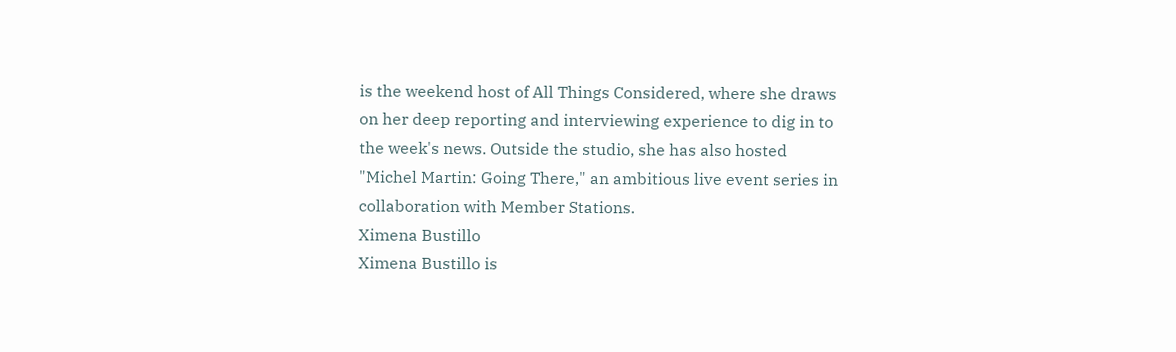is the weekend host of All Things Considered, where she draws on her deep reporting and interviewing experience to dig in to the week's news. Outside the studio, she has also hosted "Michel Martin: Going There," an ambitious live event series in collaboration with Member Stations.
Ximena Bustillo
Ximena Bustillo is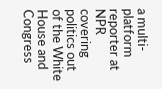a multi-platform reporter at NPR covering politics out of the White House and Congress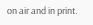on air and in print.